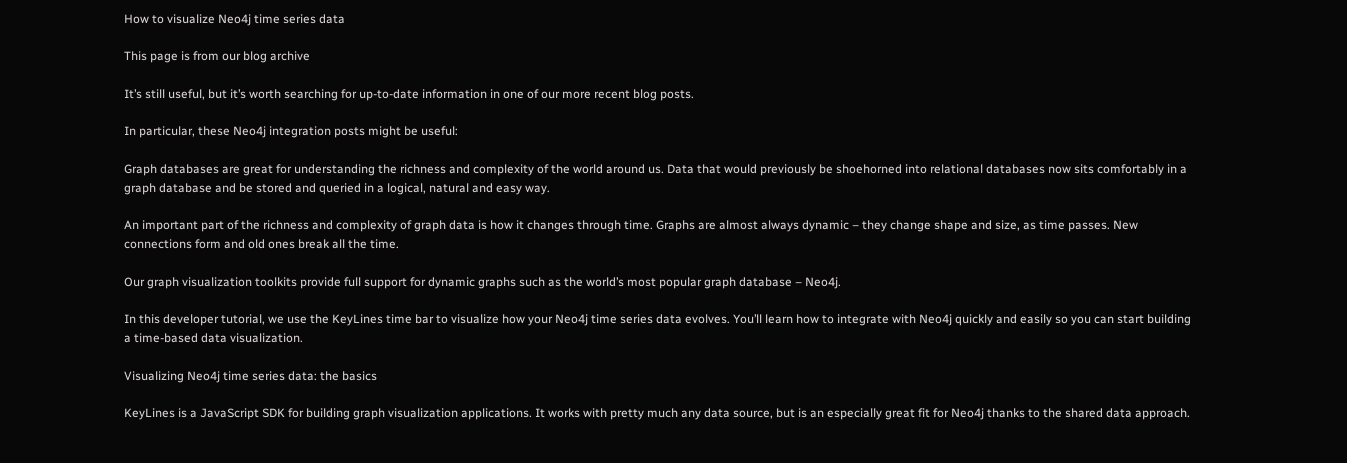How to visualize Neo4j time series data

This page is from our blog archive

It’s still useful, but it’s worth searching for up-to-date information in one of our more recent blog posts.

In particular, these Neo4j integration posts might be useful:

Graph databases are great for understanding the richness and complexity of the world around us. Data that would previously be shoehorned into relational databases now sits comfortably in a graph database and be stored and queried in a logical, natural and easy way.

An important part of the richness and complexity of graph data is how it changes through time. Graphs are almost always dynamic – they change shape and size, as time passes. New connections form and old ones break all the time.

Our graph visualization toolkits provide full support for dynamic graphs such as the world’s most popular graph database – Neo4j.

In this developer tutorial, we use the KeyLines time bar to visualize how your Neo4j time series data evolves. You’ll learn how to integrate with Neo4j quickly and easily so you can start building a time-based data visualization.

Visualizing Neo4j time series data: the basics

KeyLines is a JavaScript SDK for building graph visualization applications. It works with pretty much any data source, but is an especially great fit for Neo4j thanks to the shared data approach.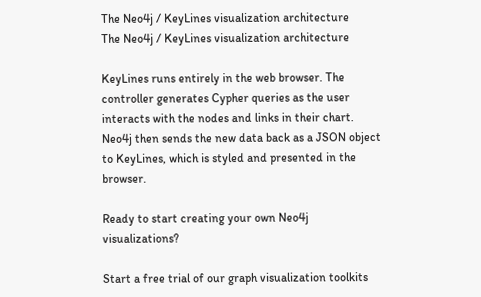The Neo4j / KeyLines visualization architecture
The Neo4j / KeyLines visualization architecture

KeyLines runs entirely in the web browser. The controller generates Cypher queries as the user interacts with the nodes and links in their chart. Neo4j then sends the new data back as a JSON object to KeyLines, which is styled and presented in the browser.

Ready to start creating your own Neo4j visualizations?

Start a free trial of our graph visualization toolkits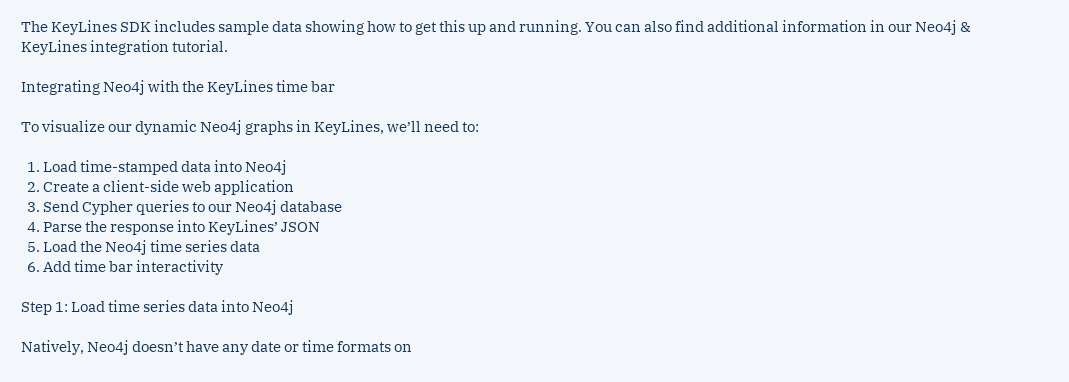The KeyLines SDK includes sample data showing how to get this up and running. You can also find additional information in our Neo4j & KeyLines integration tutorial.

Integrating Neo4j with the KeyLines time bar

To visualize our dynamic Neo4j graphs in KeyLines, we’ll need to:

  1. Load time-stamped data into Neo4j
  2. Create a client-side web application
  3. Send Cypher queries to our Neo4j database
  4. Parse the response into KeyLines’ JSON
  5. Load the Neo4j time series data
  6. Add time bar interactivity

Step 1: Load time series data into Neo4j

Natively, Neo4j doesn’t have any date or time formats on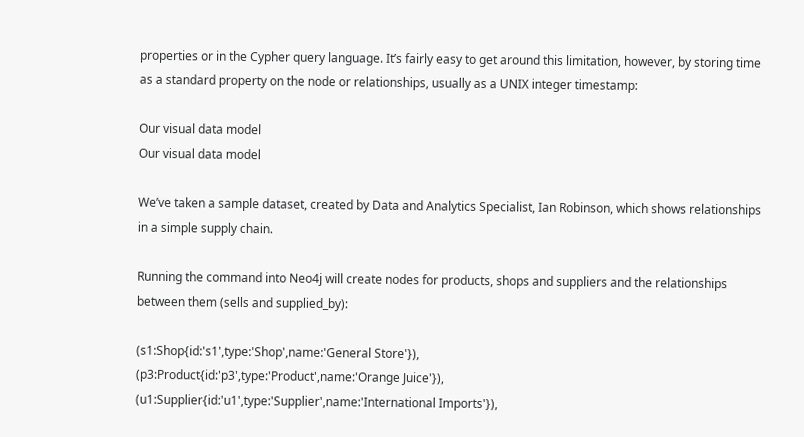properties or in the Cypher query language. It’s fairly easy to get around this limitation, however, by storing time as a standard property on the node or relationships, usually as a UNIX integer timestamp:

Our visual data model
Our visual data model

We’ve taken a sample dataset, created by Data and Analytics Specialist, Ian Robinson, which shows relationships in a simple supply chain.

Running the command into Neo4j will create nodes for products, shops and suppliers and the relationships between them (sells and supplied_by):

(s1:Shop{id:'s1',type:'Shop',name:'General Store'}),
(p3:Product{id:'p3',type:'Product',name:'Orange Juice'}),
(u1:Supplier{id:'u1',type:'Supplier',name:'International Imports'}),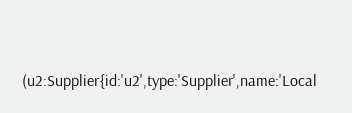(u2:Supplier{id:'u2',type:'Supplier',name:'Local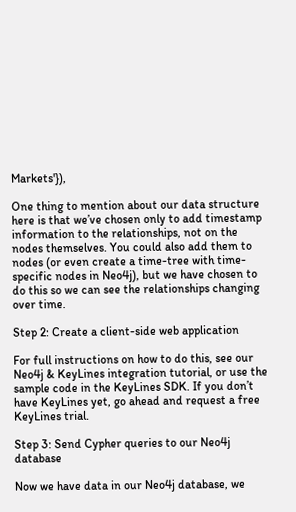Markets'}),

One thing to mention about our data structure here is that we’ve chosen only to add timestamp information to the relationships, not on the nodes themselves. You could also add them to nodes (or even create a time-tree with time-specific nodes in Neo4j), but we have chosen to do this so we can see the relationships changing over time.

Step 2: Create a client-side web application

For full instructions on how to do this, see our Neo4j & KeyLines integration tutorial, or use the sample code in the KeyLines SDK. If you don’t have KeyLines yet, go ahead and request a free KeyLines trial.

Step 3: Send Cypher queries to our Neo4j database

Now we have data in our Neo4j database, we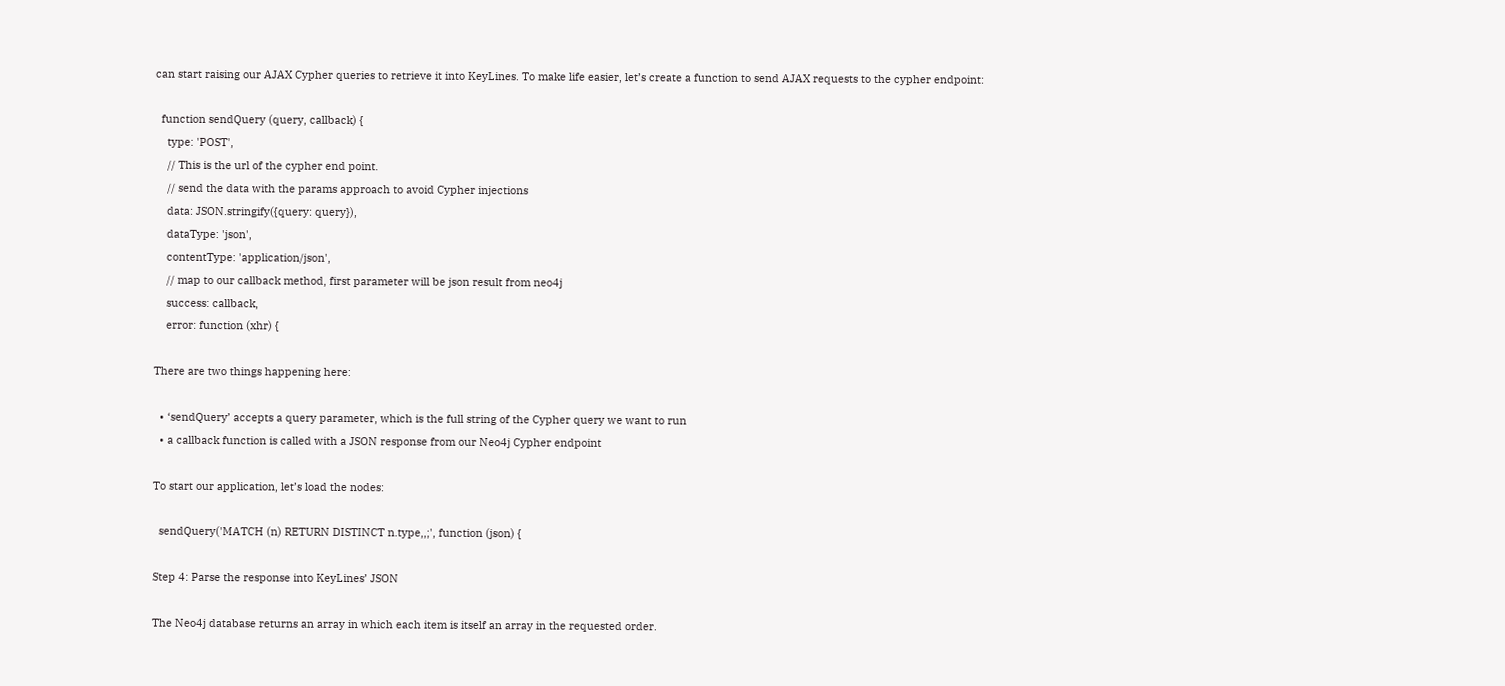can start raising our AJAX Cypher queries to retrieve it into KeyLines. To make life easier, let’s create a function to send AJAX requests to the cypher endpoint:

  function sendQuery (query, callback) {
    type: 'POST',
    // This is the url of the cypher end point.
    // send the data with the params approach to avoid Cypher injections
    data: JSON.stringify({query: query}),
    dataType: 'json',
    contentType: 'application/json',
    // map to our callback method, first parameter will be json result from neo4j
    success: callback,
    error: function (xhr) {

There are two things happening here:

  • ‘sendQuery’ accepts a query parameter, which is the full string of the Cypher query we want to run
  • a callback function is called with a JSON response from our Neo4j Cypher endpoint

To start our application, let’s load the nodes:

  sendQuery('MATCH (n) RETURN DISTINCT n.type,,;', function (json) {

Step 4: Parse the response into KeyLines’ JSON

The Neo4j database returns an array in which each item is itself an array in the requested order.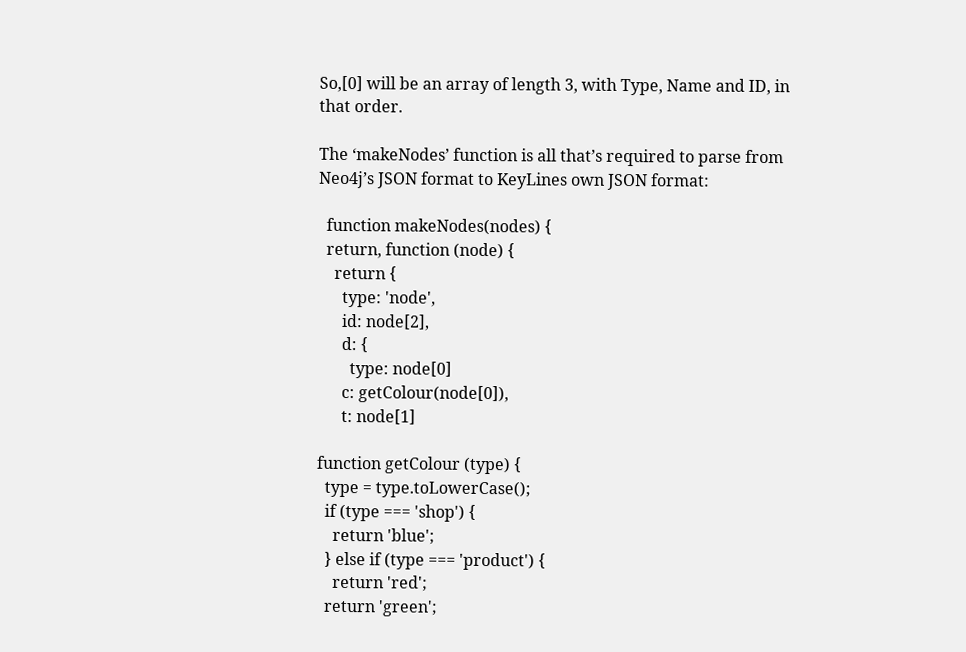So,[0] will be an array of length 3, with Type, Name and ID, in that order.

The ‘makeNodes’ function is all that’s required to parse from Neo4j’s JSON format to KeyLines own JSON format:

  function makeNodes(nodes) {
  return, function (node) {
    return {
      type: 'node',
      id: node[2],
      d: {
        type: node[0]
      c: getColour(node[0]),
      t: node[1]

function getColour (type) {
  type = type.toLowerCase();
  if (type === 'shop') {
    return 'blue';
  } else if (type === 'product') {
    return 'red';
  return 'green';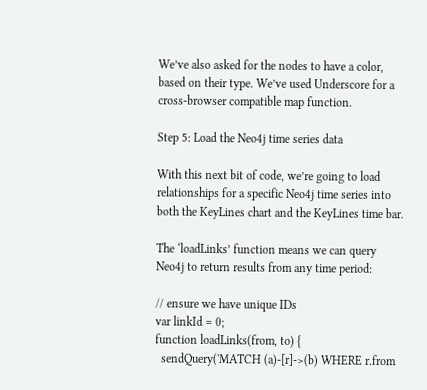We’ve also asked for the nodes to have a color, based on their type. We’ve used Underscore for a cross-browser compatible map function.

Step 5: Load the Neo4j time series data

With this next bit of code, we’re going to load relationships for a specific Neo4j time series into both the KeyLines chart and the KeyLines time bar.

The ‘loadLinks’ function means we can query Neo4j to return results from any time period:

// ensure we have unique IDs
var linkId = 0;
function loadLinks(from, to) {
  sendQuery('MATCH (a)-[r]->(b) WHERE r.from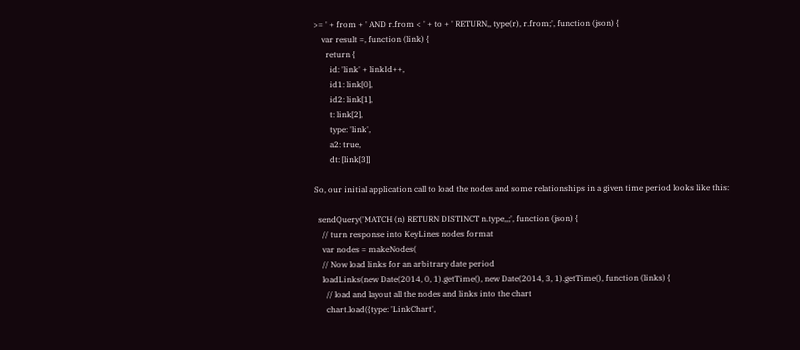>= ' + from + ' AND r.from < ' + to + ' RETURN,, type(r), r.from;', function (json) {
    var result =, function (link) {
      return {
        id: 'link' + linkId++,
        id1: link[0],
        id2: link[1],
        t: link[2],
        type: 'link',
        a2: true,
        dt: [link[3]]

So, our initial application call to load the nodes and some relationships in a given time period looks like this:

  sendQuery('MATCH (n) RETURN DISTINCT n.type,,;', function (json) {
    // turn response into KeyLines nodes format
    var nodes = makeNodes(
    // Now load links for an arbitrary date period
    loadLinks(new Date(2014, 0, 1).getTime(), new Date(2014, 3, 1).getTime(), function (links) {
      // load and layout all the nodes and links into the chart
      chart.load({type: 'LinkChart',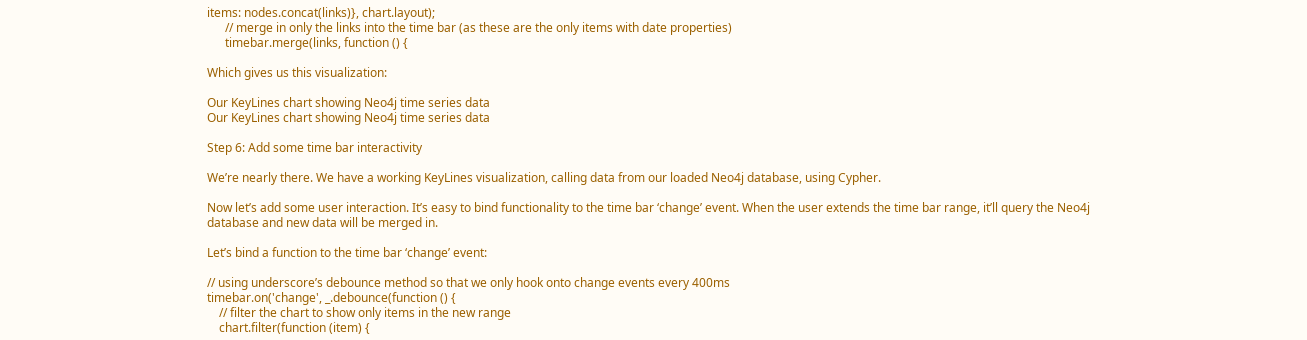items: nodes.concat(links)}, chart.layout);
      // merge in only the links into the time bar (as these are the only items with date properties)
      timebar.merge(links, function () {

Which gives us this visualization:

Our KeyLines chart showing Neo4j time series data
Our KeyLines chart showing Neo4j time series data

Step 6: Add some time bar interactivity

We’re nearly there. We have a working KeyLines visualization, calling data from our loaded Neo4j database, using Cypher.

Now let’s add some user interaction. It’s easy to bind functionality to the time bar ‘change’ event. When the user extends the time bar range, it’ll query the Neo4j database and new data will be merged in.

Let’s bind a function to the time bar ‘change’ event:

// using underscore’s debounce method so that we only hook onto change events every 400ms
timebar.on('change', _.debounce(function () {
    // filter the chart to show only items in the new range
    chart.filter(function (item) {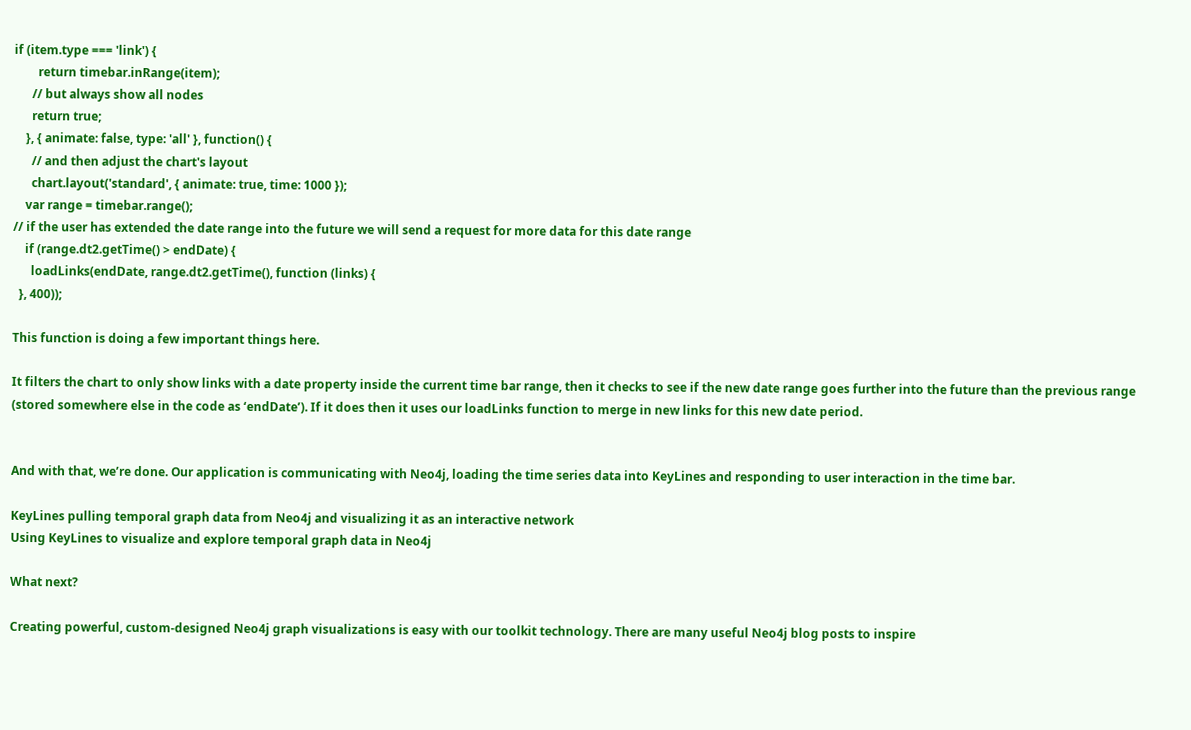if (item.type === 'link') {
        return timebar.inRange(item);
      // but always show all nodes
      return true;
    }, { animate: false, type: 'all' }, function() {
      // and then adjust the chart's layout
      chart.layout('standard', { animate: true, time: 1000 });
    var range = timebar.range();
// if the user has extended the date range into the future we will send a request for more data for this date range
    if (range.dt2.getTime() > endDate) {
      loadLinks(endDate, range.dt2.getTime(), function (links) {
  }, 400));

This function is doing a few important things here.

It filters the chart to only show links with a date property inside the current time bar range, then it checks to see if the new date range goes further into the future than the previous range (stored somewhere else in the code as ‘endDate’). If it does then it uses our loadLinks function to merge in new links for this new date period.


And with that, we’re done. Our application is communicating with Neo4j, loading the time series data into KeyLines and responding to user interaction in the time bar.

KeyLines pulling temporal graph data from Neo4j and visualizing it as an interactive network
Using KeyLines to visualize and explore temporal graph data in Neo4j

What next?

Creating powerful, custom-designed Neo4j graph visualizations is easy with our toolkit technology. There are many useful Neo4j blog posts to inspire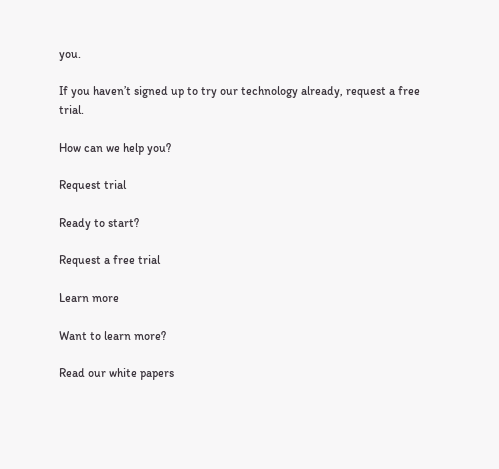you.

If you haven’t signed up to try our technology already, request a free trial.

How can we help you?

Request trial

Ready to start?

Request a free trial

Learn more

Want to learn more?

Read our white papers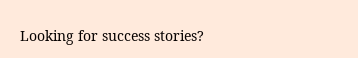Looking for success stories?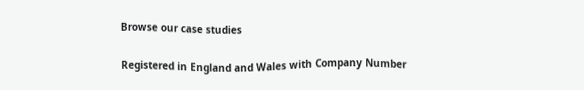Browse our case studies

Registered in England and Wales with Company Number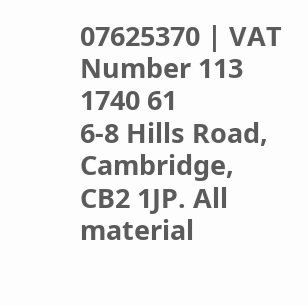07625370 | VAT Number 113 1740 61
6-8 Hills Road, Cambridge, CB2 1JP. All material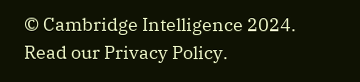© Cambridge Intelligence 2024.
Read our Privacy Policy.